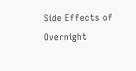Side Effects of Overnight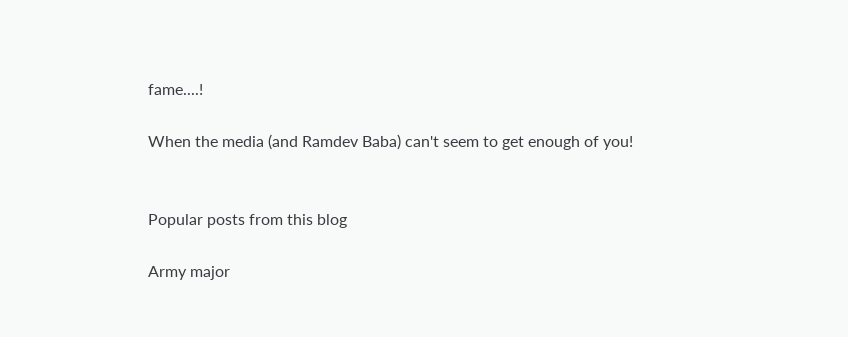fame....!

When the media (and Ramdev Baba) can't seem to get enough of you!


Popular posts from this blog

Army major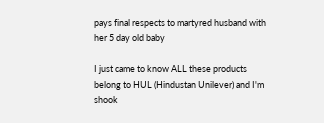pays final respects to martyred husband with her 5 day old baby

I just came to know ALL these products belong to HUL (Hindustan Unilever) and I'm shook